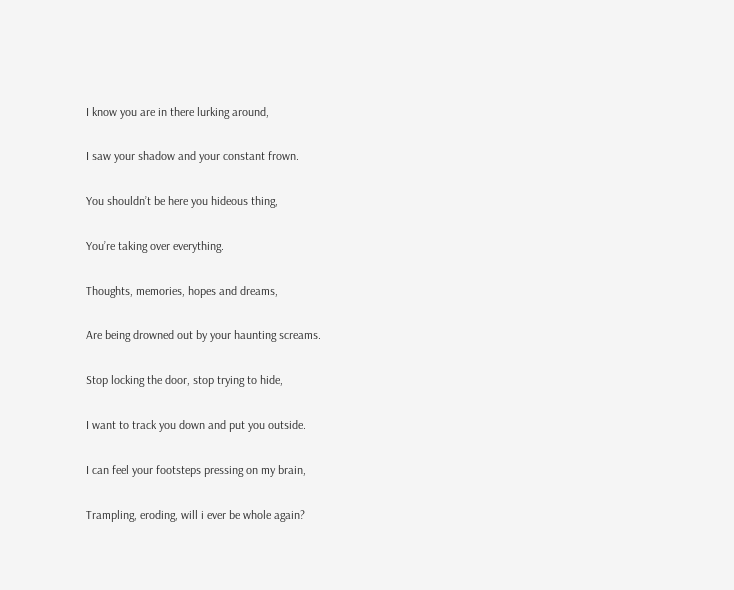I know you are in there lurking around,

I saw your shadow and your constant frown.

You shouldn’t be here you hideous thing,

You’re taking over everything.

Thoughts, memories, hopes and dreams,

Are being drowned out by your haunting screams.

Stop locking the door, stop trying to hide,

I want to track you down and put you outside.

I can feel your footsteps pressing on my brain,

Trampling, eroding, will i ever be whole again?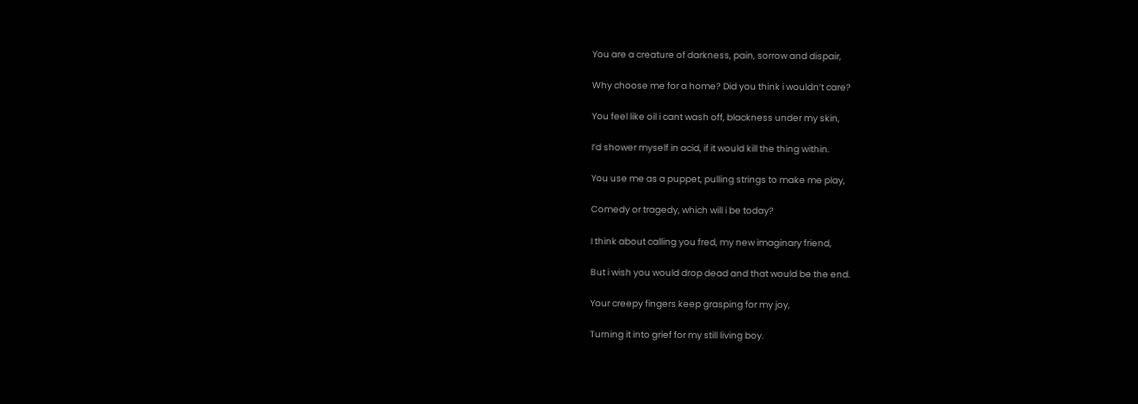You are a creature of darkness, pain, sorrow and dispair,

Why choose me for a home? Did you think i wouldn’t care?

You feel like oil i cant wash off, blackness under my skin,

I’d shower myself in acid, if it would kill the thing within.

You use me as a puppet, pulling strings to make me play,

Comedy or tragedy, which will i be today?

I think about calling you fred, my new imaginary friend,

But i wish you would drop dead and that would be the end.

Your creepy fingers keep grasping for my joy,

Turning it into grief for my still living boy.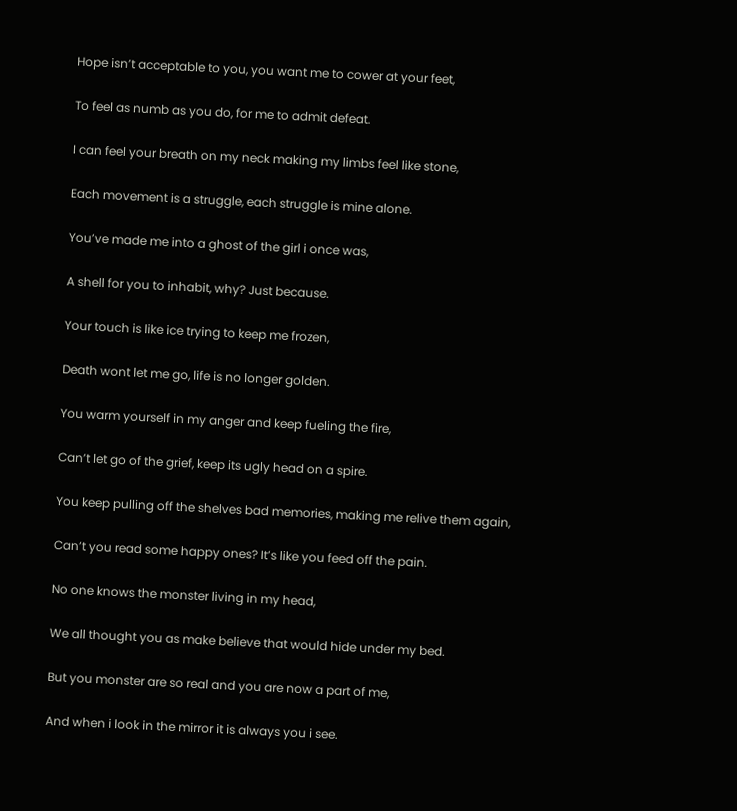Hope isn’t acceptable to you, you want me to cower at your feet,

To feel as numb as you do, for me to admit defeat.

I can feel your breath on my neck making my limbs feel like stone,

Each movement is a struggle, each struggle is mine alone.

You’ve made me into a ghost of the girl i once was,

A shell for you to inhabit, why? Just because.

Your touch is like ice trying to keep me frozen,

Death wont let me go, life is no longer golden.

You warm yourself in my anger and keep fueling the fire,

Can’t let go of the grief, keep its ugly head on a spire.

You keep pulling off the shelves bad memories, making me relive them again,

Can’t you read some happy ones? It’s like you feed off the pain.

No one knows the monster living in my head,

We all thought you as make believe that would hide under my bed.

But you monster are so real and you are now a part of me,

And when i look in the mirror it is always you i see.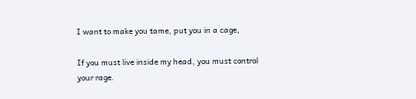I want to make you tame, put you in a cage,

If you must live inside my head, you must control your rage.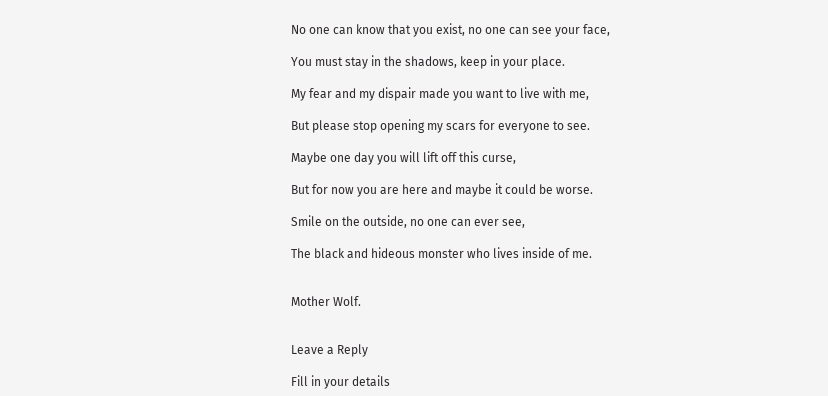No one can know that you exist, no one can see your face,

You must stay in the shadows, keep in your place.

My fear and my dispair made you want to live with me,

But please stop opening my scars for everyone to see.

Maybe one day you will lift off this curse,

But for now you are here and maybe it could be worse.

Smile on the outside, no one can ever see,

The black and hideous monster who lives inside of me.


Mother Wolf.


Leave a Reply

Fill in your details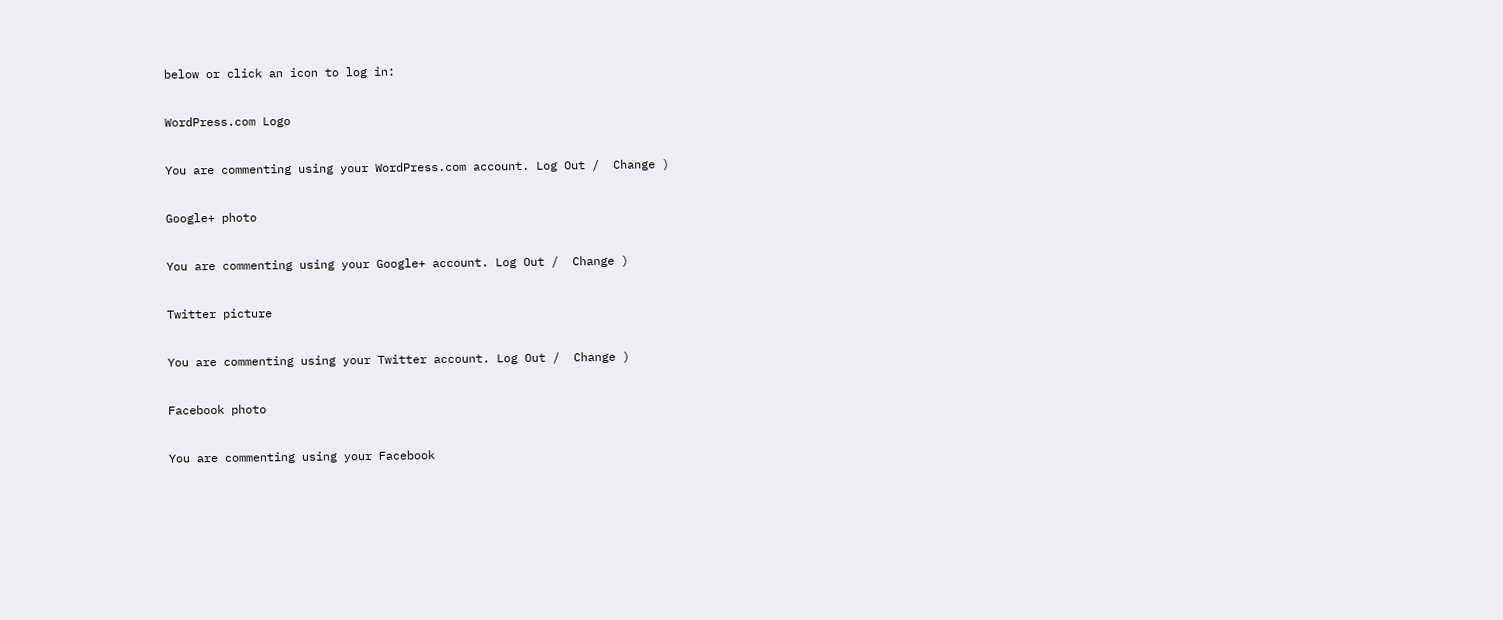below or click an icon to log in:

WordPress.com Logo

You are commenting using your WordPress.com account. Log Out /  Change )

Google+ photo

You are commenting using your Google+ account. Log Out /  Change )

Twitter picture

You are commenting using your Twitter account. Log Out /  Change )

Facebook photo

You are commenting using your Facebook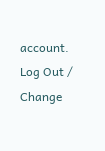account. Log Out /  Change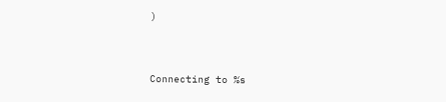)


Connecting to %s